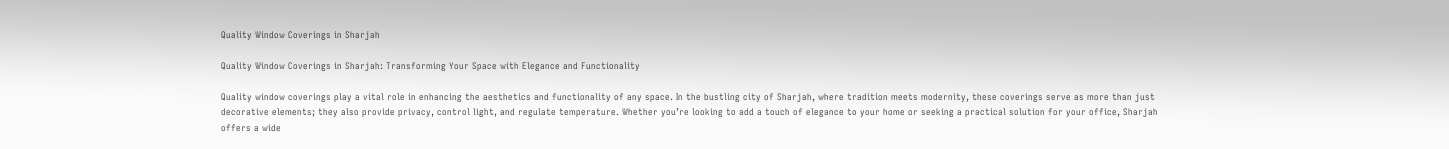Quality Window Coverings in Sharjah

Quality Window Coverings in Sharjah: Transforming Your Space with Elegance and Functionality

Quality window coverings play a vital role in enhancing the aesthetics and functionality of any space. In the bustling city of Sharjah, where tradition meets modernity, these coverings serve as more than just decorative elements; they also provide privacy, control light, and regulate temperature. Whether you’re looking to add a touch of elegance to your home or seeking a practical solution for your office, Sharjah offers a wide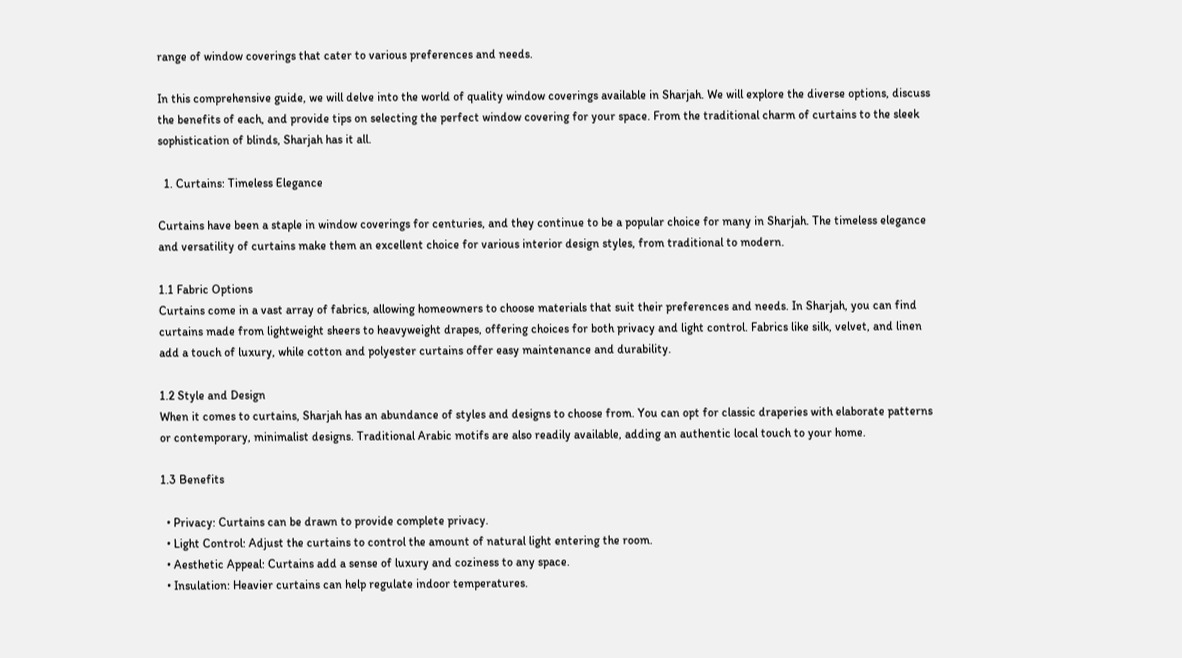range of window coverings that cater to various preferences and needs.

In this comprehensive guide, we will delve into the world of quality window coverings available in Sharjah. We will explore the diverse options, discuss the benefits of each, and provide tips on selecting the perfect window covering for your space. From the traditional charm of curtains to the sleek sophistication of blinds, Sharjah has it all.

  1. Curtains: Timeless Elegance

Curtains have been a staple in window coverings for centuries, and they continue to be a popular choice for many in Sharjah. The timeless elegance and versatility of curtains make them an excellent choice for various interior design styles, from traditional to modern.

1.1 Fabric Options
Curtains come in a vast array of fabrics, allowing homeowners to choose materials that suit their preferences and needs. In Sharjah, you can find curtains made from lightweight sheers to heavyweight drapes, offering choices for both privacy and light control. Fabrics like silk, velvet, and linen add a touch of luxury, while cotton and polyester curtains offer easy maintenance and durability.

1.2 Style and Design
When it comes to curtains, Sharjah has an abundance of styles and designs to choose from. You can opt for classic draperies with elaborate patterns or contemporary, minimalist designs. Traditional Arabic motifs are also readily available, adding an authentic local touch to your home.

1.3 Benefits

  • Privacy: Curtains can be drawn to provide complete privacy.
  • Light Control: Adjust the curtains to control the amount of natural light entering the room.
  • Aesthetic Appeal: Curtains add a sense of luxury and coziness to any space.
  • Insulation: Heavier curtains can help regulate indoor temperatures.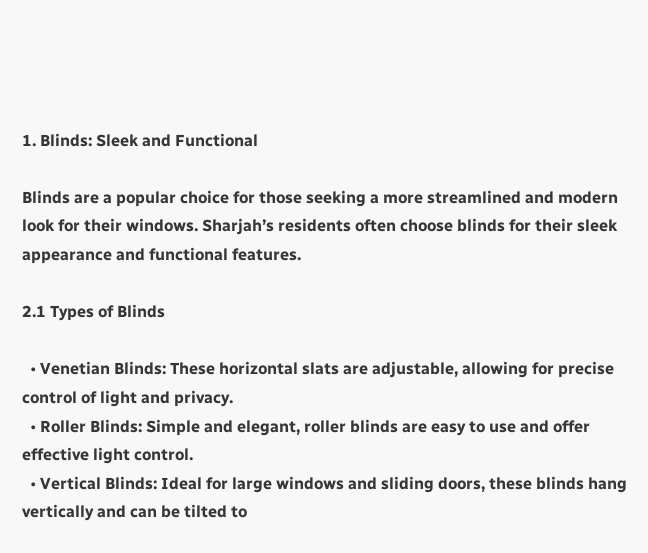1. Blinds: Sleek and Functional

Blinds are a popular choice for those seeking a more streamlined and modern look for their windows. Sharjah’s residents often choose blinds for their sleek appearance and functional features.

2.1 Types of Blinds

  • Venetian Blinds: These horizontal slats are adjustable, allowing for precise control of light and privacy.
  • Roller Blinds: Simple and elegant, roller blinds are easy to use and offer effective light control.
  • Vertical Blinds: Ideal for large windows and sliding doors, these blinds hang vertically and can be tilted to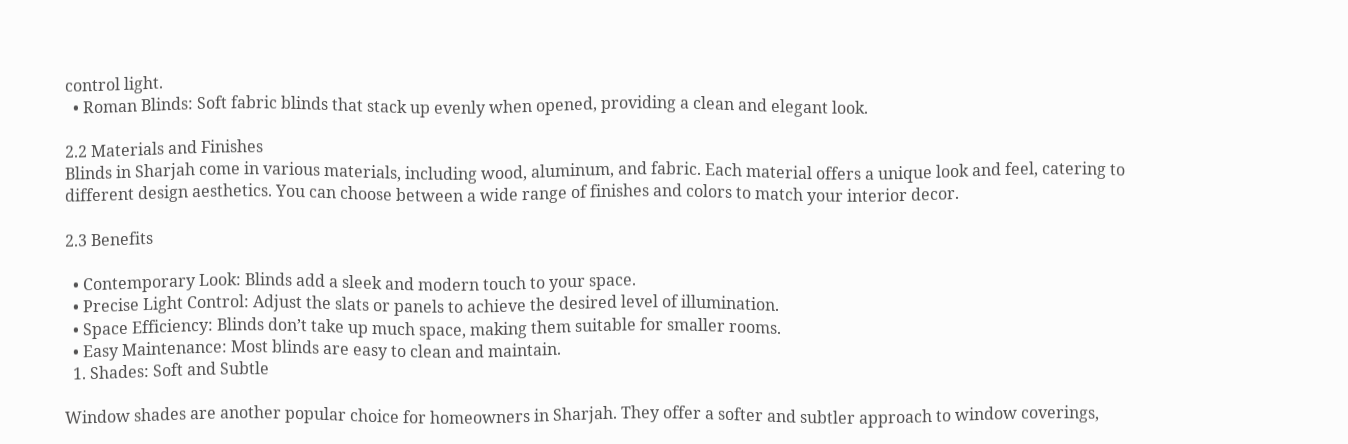control light.
  • Roman Blinds: Soft fabric blinds that stack up evenly when opened, providing a clean and elegant look.

2.2 Materials and Finishes
Blinds in Sharjah come in various materials, including wood, aluminum, and fabric. Each material offers a unique look and feel, catering to different design aesthetics. You can choose between a wide range of finishes and colors to match your interior decor.

2.3 Benefits

  • Contemporary Look: Blinds add a sleek and modern touch to your space.
  • Precise Light Control: Adjust the slats or panels to achieve the desired level of illumination.
  • Space Efficiency: Blinds don’t take up much space, making them suitable for smaller rooms.
  • Easy Maintenance: Most blinds are easy to clean and maintain.
  1. Shades: Soft and Subtle

Window shades are another popular choice for homeowners in Sharjah. They offer a softer and subtler approach to window coverings,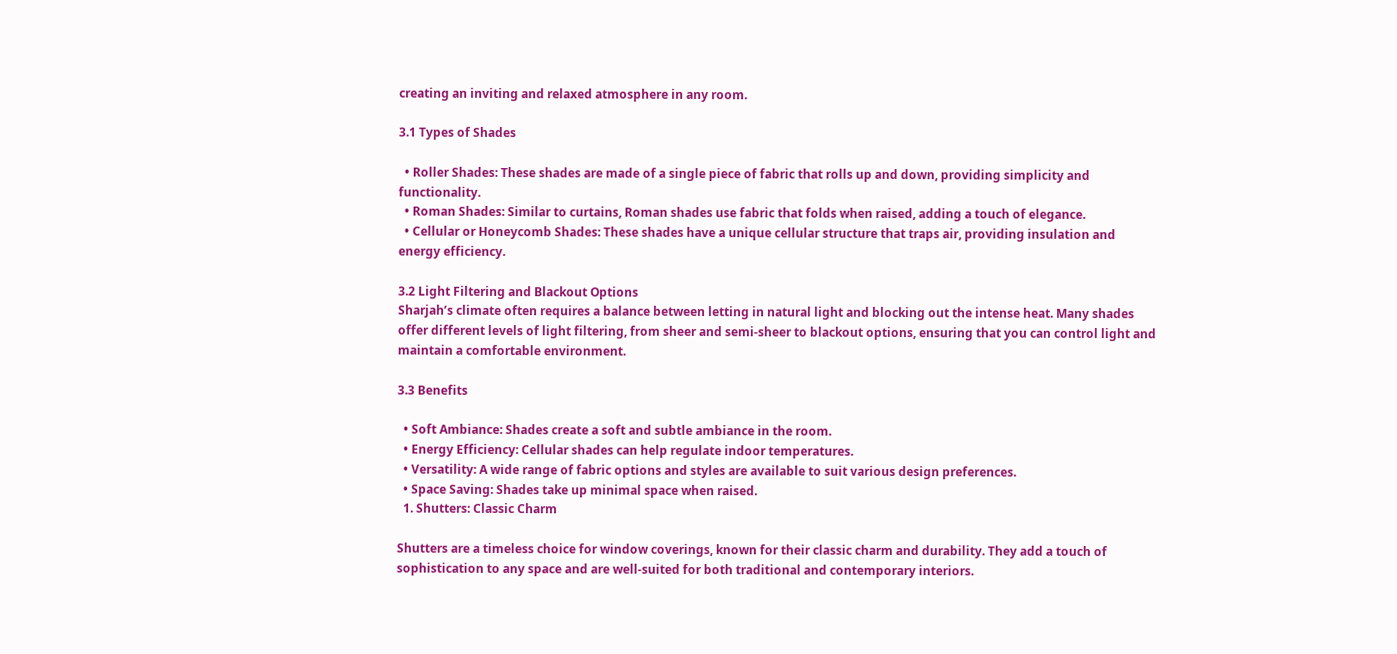creating an inviting and relaxed atmosphere in any room.

3.1 Types of Shades

  • Roller Shades: These shades are made of a single piece of fabric that rolls up and down, providing simplicity and functionality.
  • Roman Shades: Similar to curtains, Roman shades use fabric that folds when raised, adding a touch of elegance.
  • Cellular or Honeycomb Shades: These shades have a unique cellular structure that traps air, providing insulation and energy efficiency.

3.2 Light Filtering and Blackout Options
Sharjah’s climate often requires a balance between letting in natural light and blocking out the intense heat. Many shades offer different levels of light filtering, from sheer and semi-sheer to blackout options, ensuring that you can control light and maintain a comfortable environment.

3.3 Benefits

  • Soft Ambiance: Shades create a soft and subtle ambiance in the room.
  • Energy Efficiency: Cellular shades can help regulate indoor temperatures.
  • Versatility: A wide range of fabric options and styles are available to suit various design preferences.
  • Space Saving: Shades take up minimal space when raised.
  1. Shutters: Classic Charm

Shutters are a timeless choice for window coverings, known for their classic charm and durability. They add a touch of sophistication to any space and are well-suited for both traditional and contemporary interiors.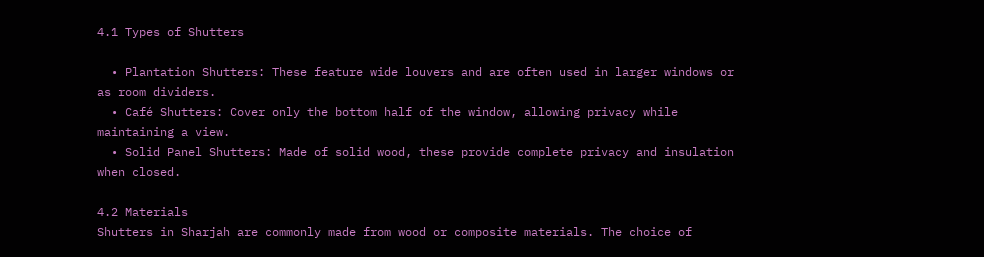4.1 Types of Shutters

  • Plantation Shutters: These feature wide louvers and are often used in larger windows or as room dividers.
  • Café Shutters: Cover only the bottom half of the window, allowing privacy while maintaining a view.
  • Solid Panel Shutters: Made of solid wood, these provide complete privacy and insulation when closed.

4.2 Materials
Shutters in Sharjah are commonly made from wood or composite materials. The choice of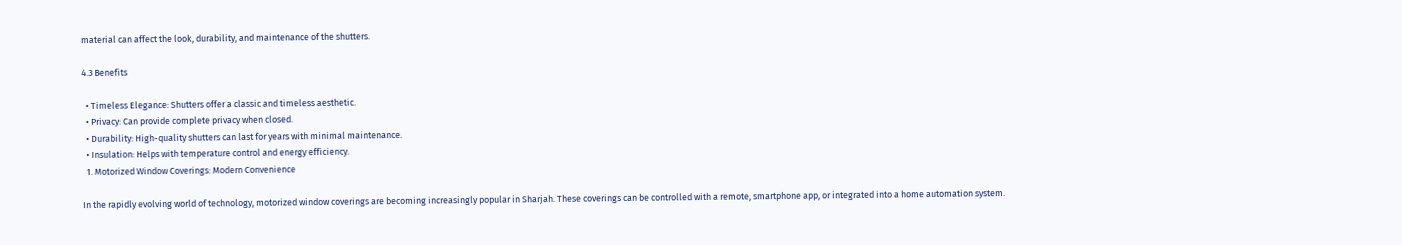material can affect the look, durability, and maintenance of the shutters.

4.3 Benefits

  • Timeless Elegance: Shutters offer a classic and timeless aesthetic.
  • Privacy: Can provide complete privacy when closed.
  • Durability: High-quality shutters can last for years with minimal maintenance.
  • Insulation: Helps with temperature control and energy efficiency.
  1. Motorized Window Coverings: Modern Convenience

In the rapidly evolving world of technology, motorized window coverings are becoming increasingly popular in Sharjah. These coverings can be controlled with a remote, smartphone app, or integrated into a home automation system.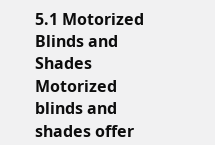5.1 Motorized Blinds and Shades
Motorized blinds and shades offer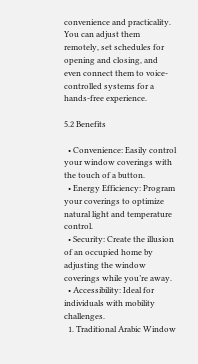convenience and practicality. You can adjust them remotely, set schedules for opening and closing, and even connect them to voice-controlled systems for a hands-free experience.

5.2 Benefits

  • Convenience: Easily control your window coverings with the touch of a button.
  • Energy Efficiency: Program your coverings to optimize natural light and temperature control.
  • Security: Create the illusion of an occupied home by adjusting the window coverings while you’re away.
  • Accessibility: Ideal for individuals with mobility challenges.
  1. Traditional Arabic Window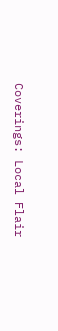Coverings: Local Flair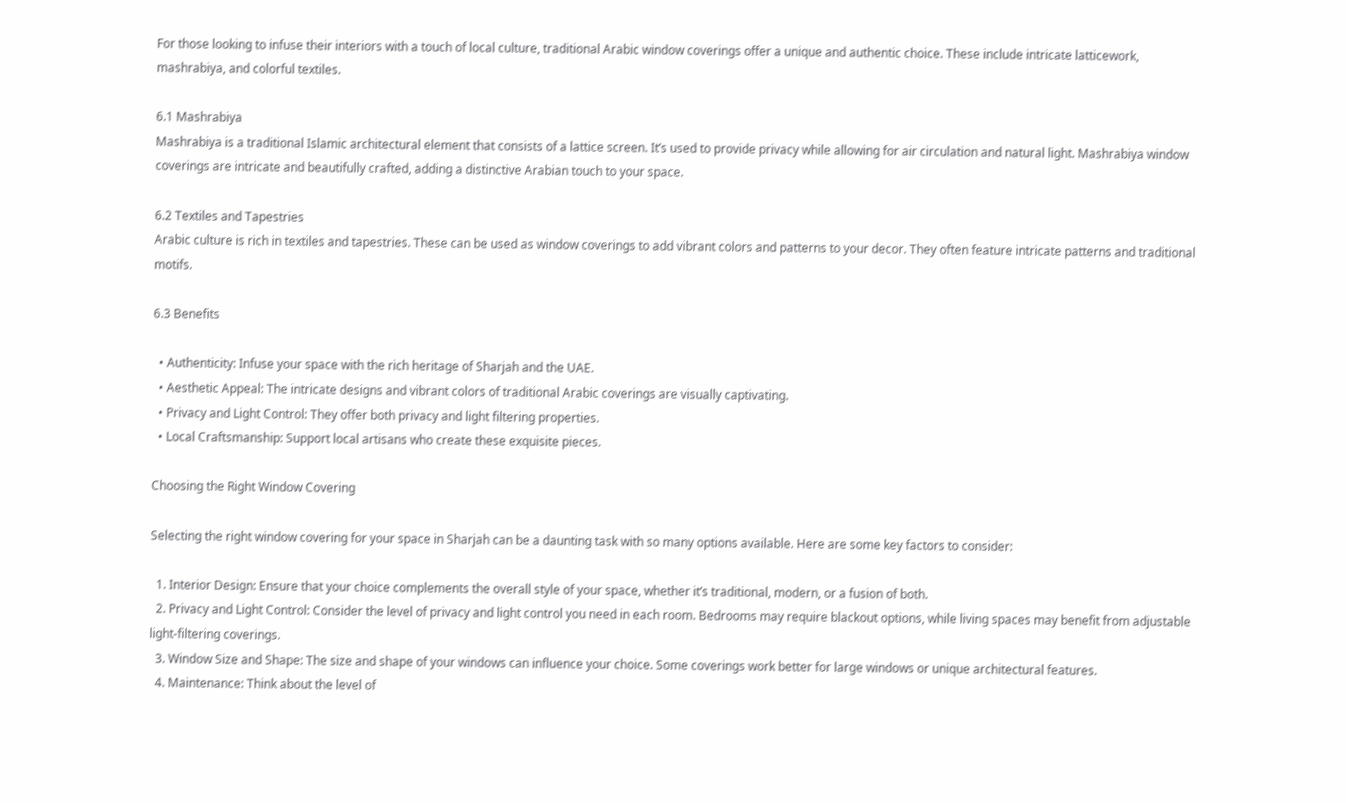For those looking to infuse their interiors with a touch of local culture, traditional Arabic window coverings offer a unique and authentic choice. These include intricate latticework, mashrabiya, and colorful textiles.

6.1 Mashrabiya
Mashrabiya is a traditional Islamic architectural element that consists of a lattice screen. It’s used to provide privacy while allowing for air circulation and natural light. Mashrabiya window coverings are intricate and beautifully crafted, adding a distinctive Arabian touch to your space.

6.2 Textiles and Tapestries
Arabic culture is rich in textiles and tapestries. These can be used as window coverings to add vibrant colors and patterns to your decor. They often feature intricate patterns and traditional motifs.

6.3 Benefits

  • Authenticity: Infuse your space with the rich heritage of Sharjah and the UAE.
  • Aesthetic Appeal: The intricate designs and vibrant colors of traditional Arabic coverings are visually captivating.
  • Privacy and Light Control: They offer both privacy and light filtering properties.
  • Local Craftsmanship: Support local artisans who create these exquisite pieces.

Choosing the Right Window Covering

Selecting the right window covering for your space in Sharjah can be a daunting task with so many options available. Here are some key factors to consider:

  1. Interior Design: Ensure that your choice complements the overall style of your space, whether it’s traditional, modern, or a fusion of both.
  2. Privacy and Light Control: Consider the level of privacy and light control you need in each room. Bedrooms may require blackout options, while living spaces may benefit from adjustable light-filtering coverings.
  3. Window Size and Shape: The size and shape of your windows can influence your choice. Some coverings work better for large windows or unique architectural features.
  4. Maintenance: Think about the level of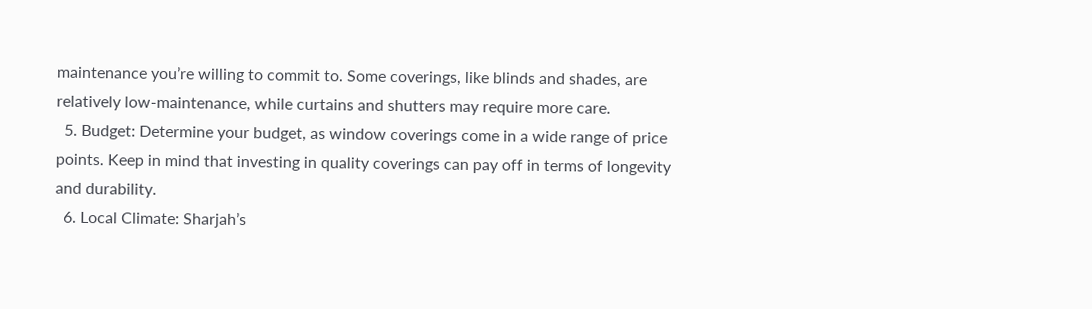maintenance you’re willing to commit to. Some coverings, like blinds and shades, are relatively low-maintenance, while curtains and shutters may require more care.
  5. Budget: Determine your budget, as window coverings come in a wide range of price points. Keep in mind that investing in quality coverings can pay off in terms of longevity and durability.
  6. Local Climate: Sharjah’s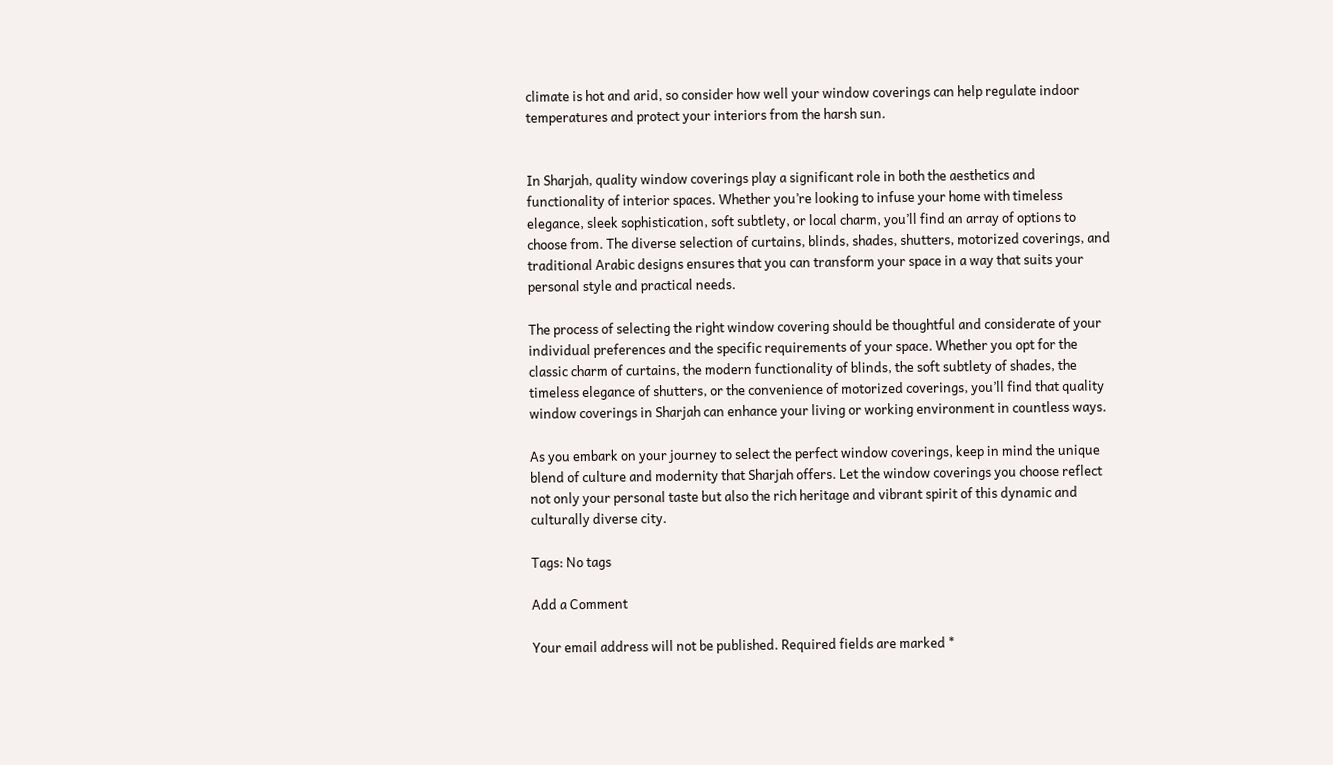climate is hot and arid, so consider how well your window coverings can help regulate indoor temperatures and protect your interiors from the harsh sun.


In Sharjah, quality window coverings play a significant role in both the aesthetics and functionality of interior spaces. Whether you’re looking to infuse your home with timeless elegance, sleek sophistication, soft subtlety, or local charm, you’ll find an array of options to choose from. The diverse selection of curtains, blinds, shades, shutters, motorized coverings, and traditional Arabic designs ensures that you can transform your space in a way that suits your personal style and practical needs.

The process of selecting the right window covering should be thoughtful and considerate of your individual preferences and the specific requirements of your space. Whether you opt for the classic charm of curtains, the modern functionality of blinds, the soft subtlety of shades, the timeless elegance of shutters, or the convenience of motorized coverings, you’ll find that quality window coverings in Sharjah can enhance your living or working environment in countless ways.

As you embark on your journey to select the perfect window coverings, keep in mind the unique blend of culture and modernity that Sharjah offers. Let the window coverings you choose reflect not only your personal taste but also the rich heritage and vibrant spirit of this dynamic and culturally diverse city.

Tags: No tags

Add a Comment

Your email address will not be published. Required fields are marked *